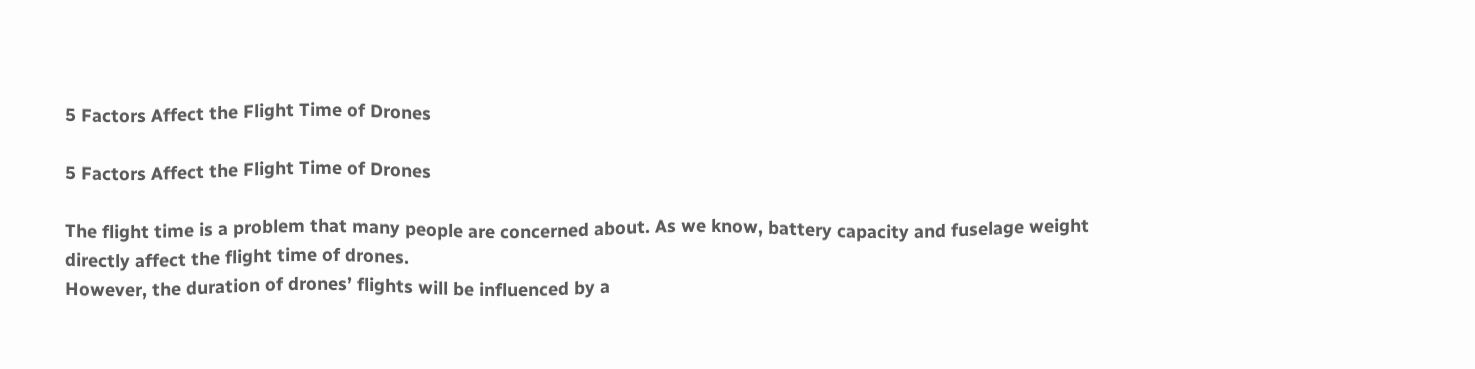5 Factors Affect the Flight Time of Drones

5 Factors Affect the Flight Time of Drones

The flight time is a problem that many people are concerned about. As we know, battery capacity and fuselage weight directly affect the flight time of drones.
However, the duration of drones’ flights will be influenced by a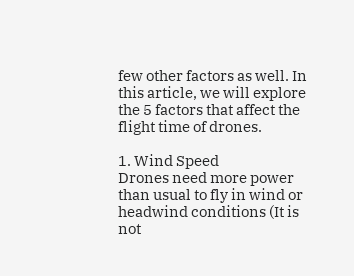few other factors as well. In this article, we will explore the 5 factors that affect the flight time of drones.

1. Wind Speed
Drones need more power than usual to fly in wind or headwind conditions (It is not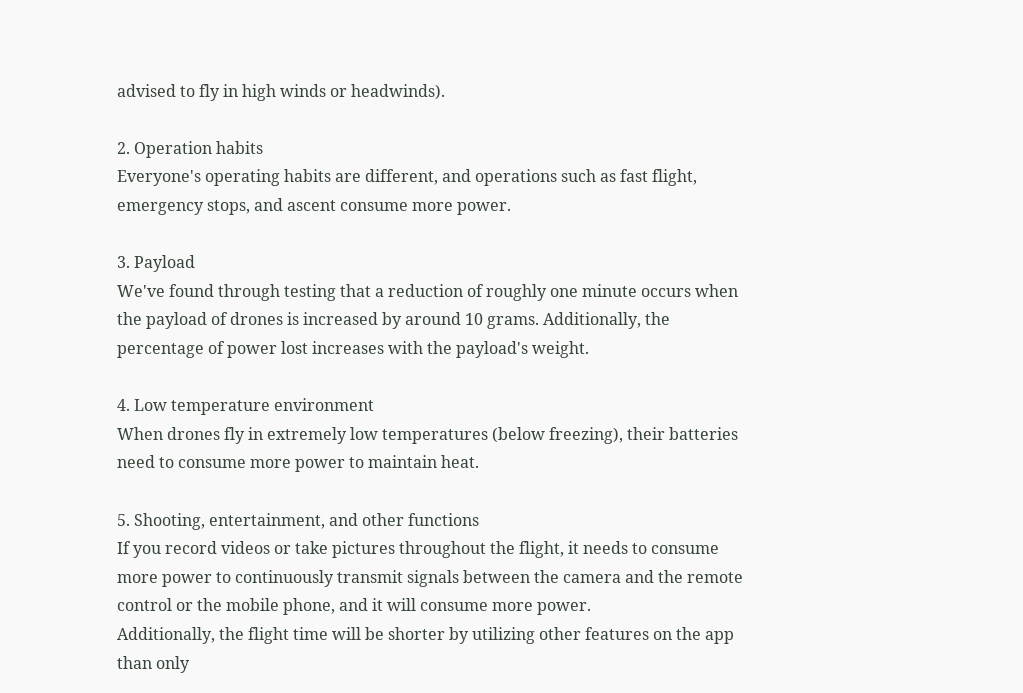advised to fly in high winds or headwinds).

2. Operation habits
Everyone's operating habits are different, and operations such as fast flight, emergency stops, and ascent consume more power.

3. Payload
We've found through testing that a reduction of roughly one minute occurs when the payload of drones is increased by around 10 grams. Additionally, the percentage of power lost increases with the payload's weight.

4. Low temperature environment
When drones fly in extremely low temperatures (below freezing), their batteries need to consume more power to maintain heat.

5. Shooting, entertainment, and other functions
If you record videos or take pictures throughout the flight, it needs to consume more power to continuously transmit signals between the camera and the remote control or the mobile phone, and it will consume more power.
Additionally, the flight time will be shorter by utilizing other features on the app than only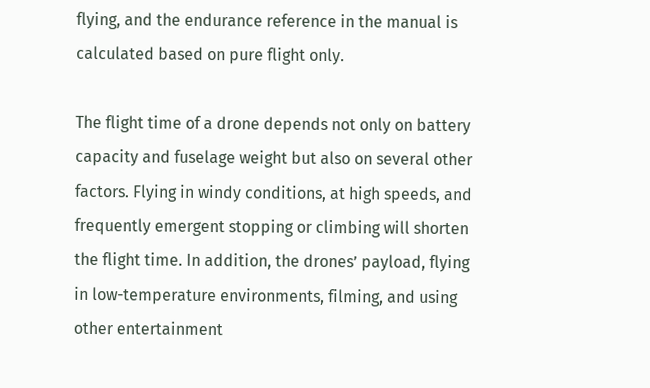flying, and the endurance reference in the manual is calculated based on pure flight only.

The flight time of a drone depends not only on battery capacity and fuselage weight but also on several other factors. Flying in windy conditions, at high speeds, and frequently emergent stopping or climbing will shorten the flight time. In addition, the drones’ payload, flying in low-temperature environments, filming, and using other entertainment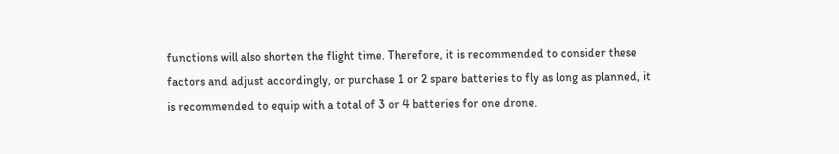functions will also shorten the flight time. Therefore, it is recommended to consider these factors and adjust accordingly, or purchase 1 or 2 spare batteries to fly as long as planned, it is recommended to equip with a total of 3 or 4 batteries for one drone.